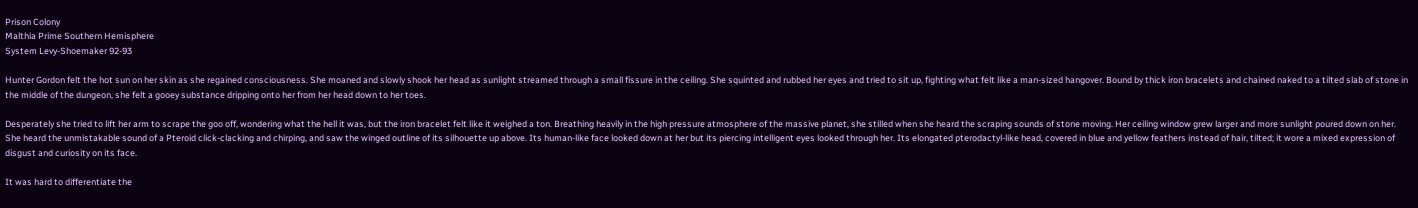Prison Colony
Malthia Prime Southern Hemisphere
System Levy-Shoemaker 92-93

Hunter Gordon felt the hot sun on her skin as she regained consciousness. She moaned and slowly shook her head as sunlight streamed through a small fissure in the ceiling. She squinted and rubbed her eyes and tried to sit up, fighting what felt like a man-sized hangover. Bound by thick iron bracelets and chained naked to a tilted slab of stone in the middle of the dungeon, she felt a gooey substance dripping onto her from her head down to her toes.

Desperately she tried to lift her arm to scrape the goo off, wondering what the hell it was, but the iron bracelet felt like it weighed a ton. Breathing heavily in the high pressure atmosphere of the massive planet, she stilled when she heard the scraping sounds of stone moving. Her ceiling window grew larger and more sunlight poured down on her. She heard the unmistakable sound of a Pteroid click-clacking and chirping, and saw the winged outline of its silhouette up above. Its human-like face looked down at her but its piercing intelligent eyes looked through her. Its elongated pterodactyl-like head, covered in blue and yellow feathers instead of hair, tilted; it wore a mixed expression of disgust and curiosity on its face.

It was hard to differentiate the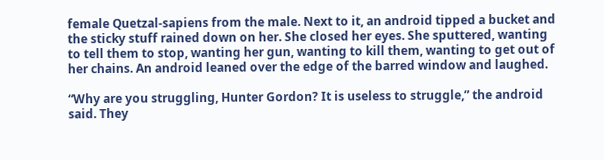female Quetzal-sapiens from the male. Next to it, an android tipped a bucket and the sticky stuff rained down on her. She closed her eyes. She sputtered, wanting to tell them to stop, wanting her gun, wanting to kill them, wanting to get out of her chains. An android leaned over the edge of the barred window and laughed.

“Why are you struggling, Hunter Gordon? It is useless to struggle,” the android said. They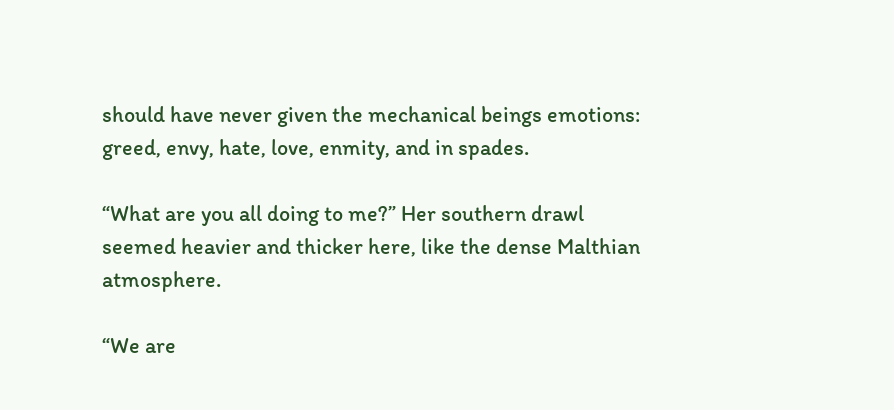should have never given the mechanical beings emotions: greed, envy, hate, love, enmity, and in spades.

“What are you all doing to me?” Her southern drawl seemed heavier and thicker here, like the dense Malthian atmosphere.

“We are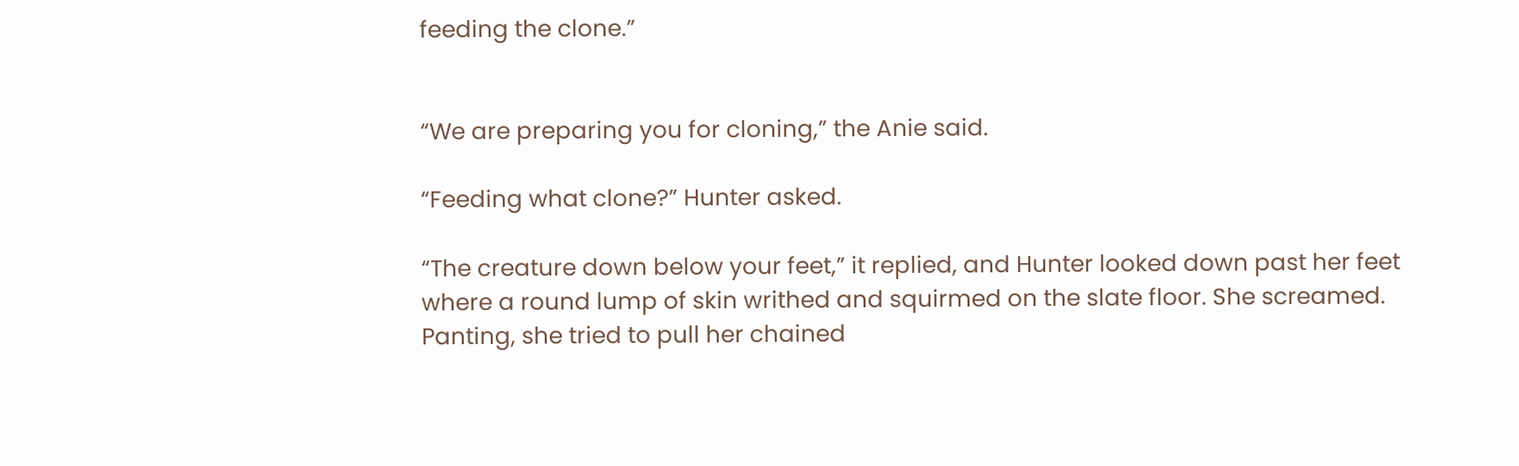feeding the clone.”


“We are preparing you for cloning,” the Anie said.

“Feeding what clone?” Hunter asked.

“The creature down below your feet,” it replied, and Hunter looked down past her feet where a round lump of skin writhed and squirmed on the slate floor. She screamed. Panting, she tried to pull her chained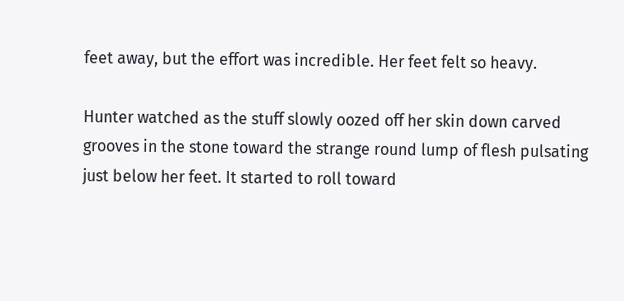feet away, but the effort was incredible. Her feet felt so heavy.

Hunter watched as the stuff slowly oozed off her skin down carved grooves in the stone toward the strange round lump of flesh pulsating just below her feet. It started to roll toward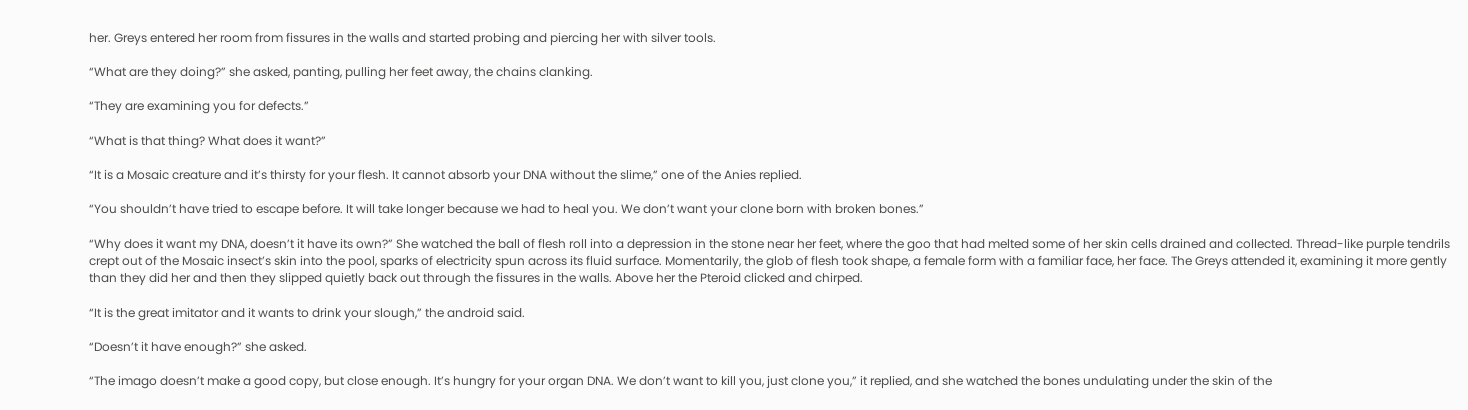her. Greys entered her room from fissures in the walls and started probing and piercing her with silver tools.

“What are they doing?” she asked, panting, pulling her feet away, the chains clanking.

“They are examining you for defects.”

“What is that thing? What does it want?”

“It is a Mosaic creature and it’s thirsty for your flesh. It cannot absorb your DNA without the slime,” one of the Anies replied.

“You shouldn’t have tried to escape before. It will take longer because we had to heal you. We don’t want your clone born with broken bones.”

“Why does it want my DNA, doesn’t it have its own?” She watched the ball of flesh roll into a depression in the stone near her feet, where the goo that had melted some of her skin cells drained and collected. Thread-like purple tendrils crept out of the Mosaic insect’s skin into the pool, sparks of electricity spun across its fluid surface. Momentarily, the glob of flesh took shape, a female form with a familiar face, her face. The Greys attended it, examining it more gently than they did her and then they slipped quietly back out through the fissures in the walls. Above her the Pteroid clicked and chirped.

“It is the great imitator and it wants to drink your slough,” the android said.

“Doesn’t it have enough?” she asked.

“The imago doesn’t make a good copy, but close enough. It’s hungry for your organ DNA. We don’t want to kill you, just clone you,” it replied, and she watched the bones undulating under the skin of the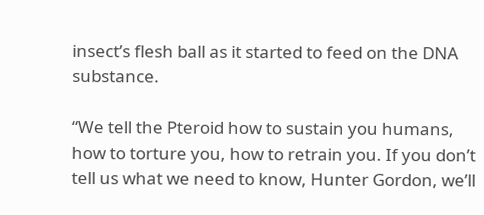insect’s flesh ball as it started to feed on the DNA substance.

“We tell the Pteroid how to sustain you humans, how to torture you, how to retrain you. If you don’t tell us what we need to know, Hunter Gordon, we’ll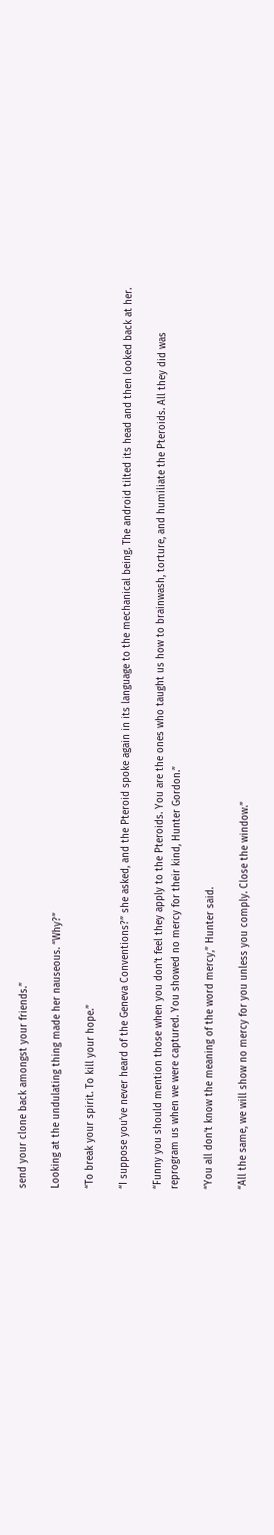send your clone back amongst your friends.”

Looking at the undulating thing made her nauseous. “Why?”

“To break your spirit. To kill your hope.”

“I suppose you’ve never heard of the Geneva Conventions?” she asked, and the Pteroid spoke again in its language to the mechanical being. The android tilted its head and then looked back at her.

“Funny you should mention those when you don’t feel they apply to the Pteroids. You are the ones who taught us how to brainwash, torture, and humiliate the Pteroids. All they did was reprogram us when we were captured. You showed no mercy for their kind, Hunter Gordon.”

“You all don’t know the meaning of the word mercy,” Hunter said.

“All the same, we will show no mercy for you unless you comply. Close the window.”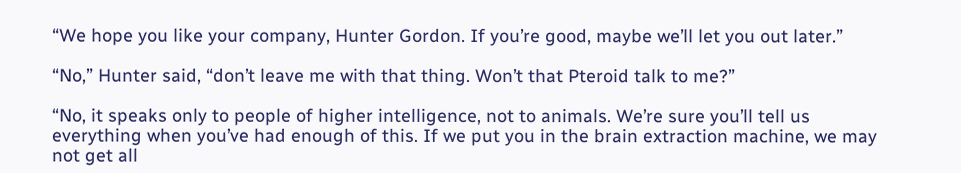“We hope you like your company, Hunter Gordon. If you’re good, maybe we’ll let you out later.”

“No,” Hunter said, “don’t leave me with that thing. Won’t that Pteroid talk to me?”

“No, it speaks only to people of higher intelligence, not to animals. We’re sure you’ll tell us everything when you’ve had enough of this. If we put you in the brain extraction machine, we may not get all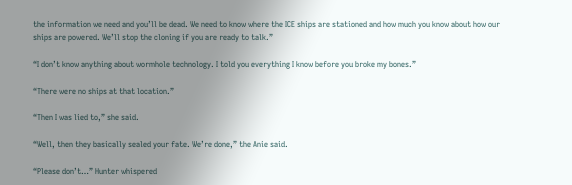the information we need and you’ll be dead. We need to know where the ICE ships are stationed and how much you know about how our ships are powered. We’ll stop the cloning if you are ready to talk.”

“I don’t know anything about wormhole technology. I told you everything I know before you broke my bones.”

“There were no ships at that location.”

“Then I was lied to,” she said.

“Well, then they basically sealed your fate. We’re done,” the Anie said.

“Please don’t…” Hunter whispered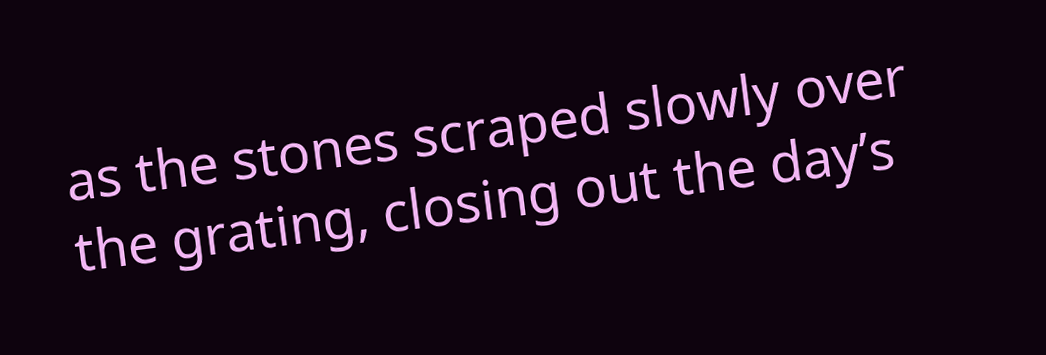as the stones scraped slowly over the grating, closing out the day’s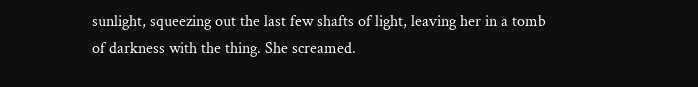sunlight, squeezing out the last few shafts of light, leaving her in a tomb of darkness with the thing. She screamed.